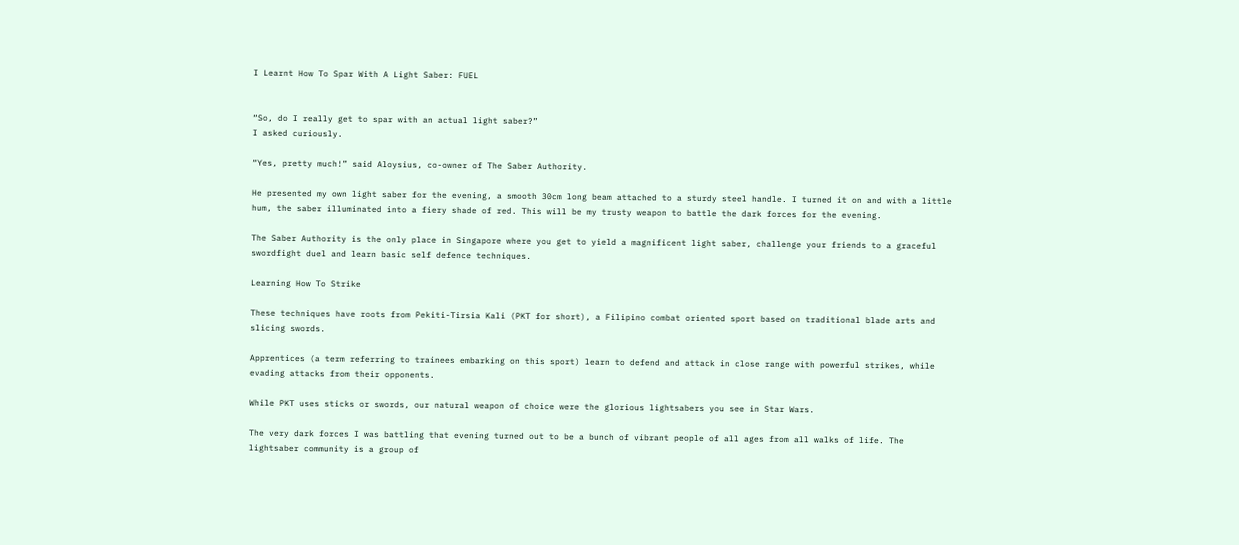I Learnt How To Spar With A Light Saber: FUEL


“So, do I really get to spar with an actual light saber?”
I asked curiously.

“Yes, pretty much!” said Aloysius, co-owner of The Saber Authority.

He presented my own light saber for the evening, a smooth 30cm long beam attached to a sturdy steel handle. I turned it on and with a little hum, the saber illuminated into a fiery shade of red. This will be my trusty weapon to battle the dark forces for the evening.

The Saber Authority is the only place in Singapore where you get to yield a magnificent light saber, challenge your friends to a graceful swordfight duel and learn basic self defence techniques.

Learning How To Strike

These techniques have roots from Pekiti-Tirsia Kali (PKT for short), a Filipino combat oriented sport based on traditional blade arts and slicing swords.

Apprentices (a term referring to trainees embarking on this sport) learn to defend and attack in close range with powerful strikes, while evading attacks from their opponents.

While PKT uses sticks or swords, our natural weapon of choice were the glorious lightsabers you see in Star Wars.

The very dark forces I was battling that evening turned out to be a bunch of vibrant people of all ages from all walks of life. The lightsaber community is a group of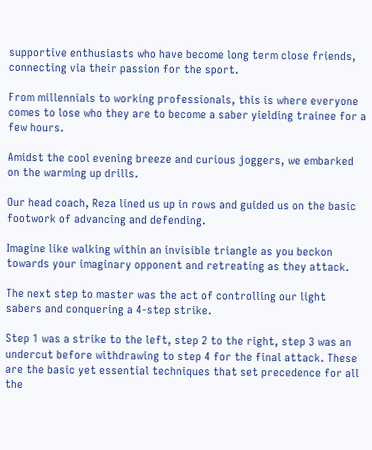supportive enthusiasts who have become long term close friends, connecting via their passion for the sport.

From millennials to working professionals, this is where everyone comes to lose who they are to become a saber yielding trainee for a few hours.

Amidst the cool evening breeze and curious joggers, we embarked on the warming up drills.

Our head coach, Reza lined us up in rows and guided us on the basic footwork of advancing and defending.

Imagine like walking within an invisible triangle as you beckon towards your imaginary opponent and retreating as they attack.

The next step to master was the act of controlling our light sabers and conquering a 4-step strike.

Step 1 was a strike to the left, step 2 to the right, step 3 was an undercut before withdrawing to step 4 for the final attack. These are the basic yet essential techniques that set precedence for all the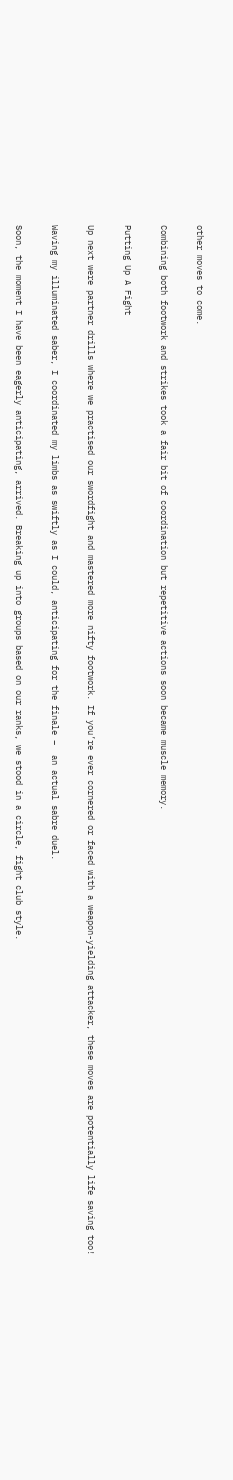other moves to come.

Combining both footwork and strikes took a fair bit of coordination but repetitive actions soon became muscle memory.

Putting Up A Fight

Up next were partner drills where we practised our swordfight and mastered more nifty footwork. If you’re ever cornered or faced with a weapon-yielding attacker, these moves are potentially life saving too!

Waving my illuminated saber, I coordinated my limbs as swiftly as I could, anticipating for the finale –  an actual sabre duel.

Soon, the moment I have been eagerly anticipating, arrived. Breaking up into groups based on our ranks, we stood in a circle, fight club style.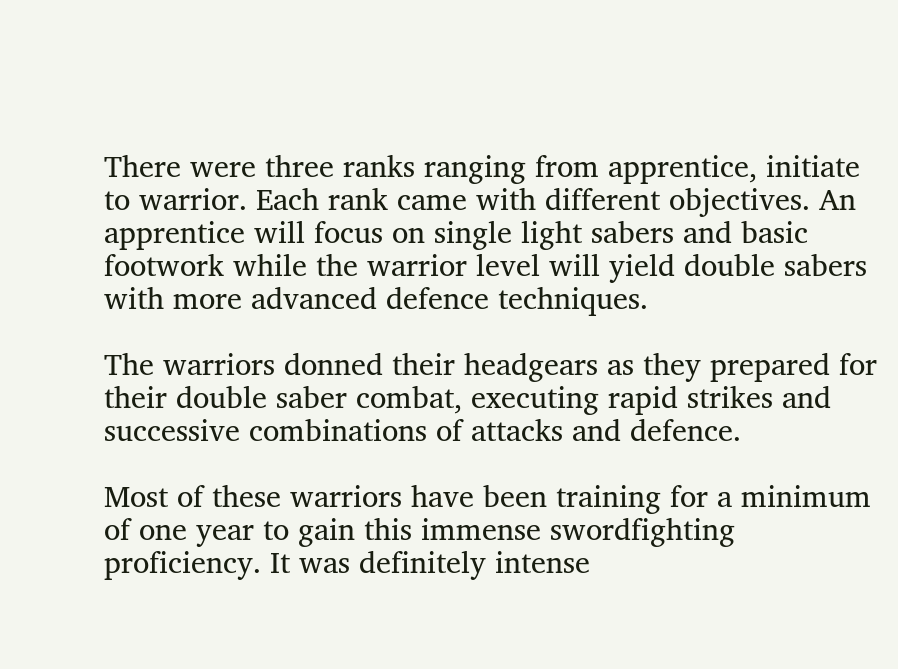There were three ranks ranging from apprentice, initiate to warrior. Each rank came with different objectives. An apprentice will focus on single light sabers and basic footwork while the warrior level will yield double sabers with more advanced defence techniques.

The warriors donned their headgears as they prepared for their double saber combat, executing rapid strikes and successive combinations of attacks and defence.

Most of these warriors have been training for a minimum of one year to gain this immense swordfighting proficiency. It was definitely intense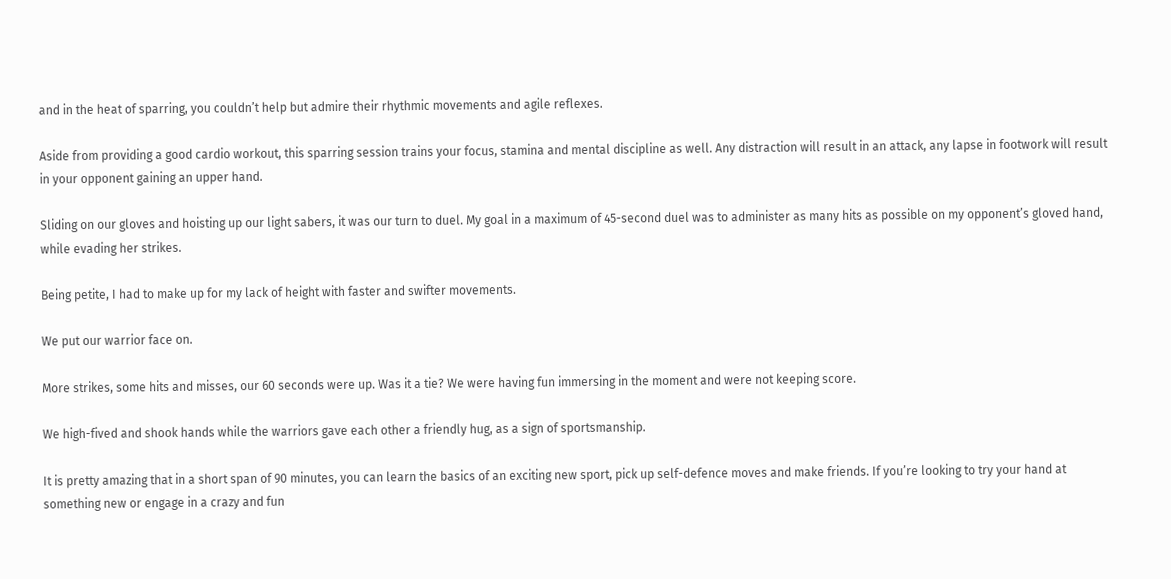and in the heat of sparring, you couldn’t help but admire their rhythmic movements and agile reflexes.

Aside from providing a good cardio workout, this sparring session trains your focus, stamina and mental discipline as well. Any distraction will result in an attack, any lapse in footwork will result in your opponent gaining an upper hand.

Sliding on our gloves and hoisting up our light sabers, it was our turn to duel. My goal in a maximum of 45-second duel was to administer as many hits as possible on my opponent’s gloved hand, while evading her strikes.

Being petite, I had to make up for my lack of height with faster and swifter movements.

We put our warrior face on.

More strikes, some hits and misses, our 60 seconds were up. Was it a tie? We were having fun immersing in the moment and were not keeping score.

We high-fived and shook hands while the warriors gave each other a friendly hug, as a sign of sportsmanship.

It is pretty amazing that in a short span of 90 minutes, you can learn the basics of an exciting new sport, pick up self-defence moves and make friends. If you’re looking to try your hand at something new or engage in a crazy and fun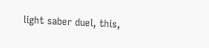light saber duel, this,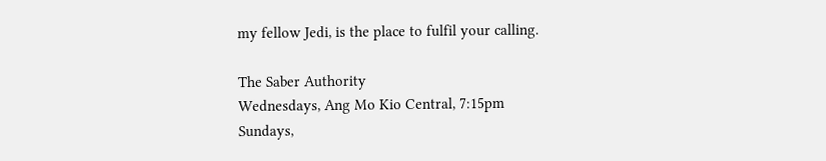my fellow Jedi, is the place to fulfil your calling.

The Saber Authority
Wednesdays, Ang Mo Kio Central, 7:15pm
Sundays,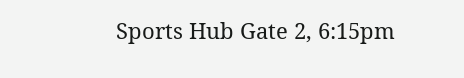Sports Hub Gate 2, 6:15pm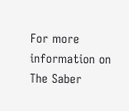For more information on The Saber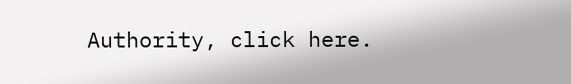Authority, click here.